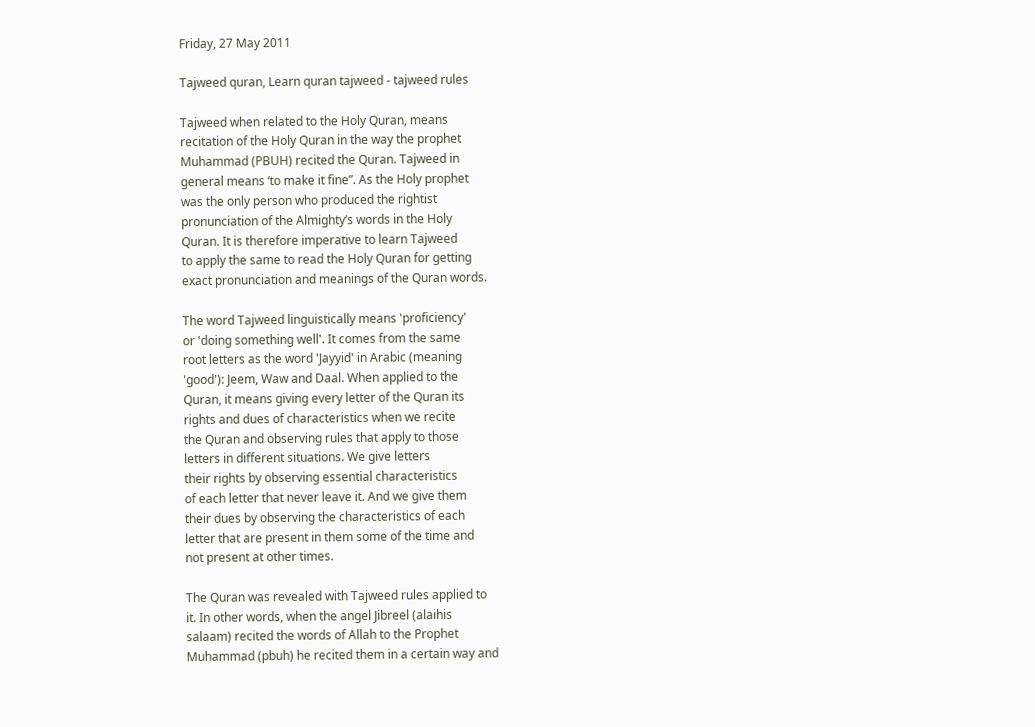Friday, 27 May 2011

Tajweed quran, Learn quran tajweed - tajweed rules

Tajweed when related to the Holy Quran, means
recitation of the Holy Quran in the way the prophet
Muhammad (PBUH) recited the Quran. Tajweed in
general means ‘to make it fine”. As the Holy prophet
was the only person who produced the rightist
pronunciation of the Almighty’s words in the Holy
Quran. It is therefore imperative to learn Tajweed
to apply the same to read the Holy Quran for getting
exact pronunciation and meanings of the Quran words.

The word Tajweed linguistically means 'proficiency'
or 'doing something well'. It comes from the same
root letters as the word 'Jayyid' in Arabic (meaning
'good'): Jeem, Waw and Daal. When applied to the
Quran, it means giving every letter of the Quran its
rights and dues of characteristics when we recite
the Quran and observing rules that apply to those
letters in different situations. We give letters
their rights by observing essential characteristics
of each letter that never leave it. And we give them
their dues by observing the characteristics of each
letter that are present in them some of the time and
not present at other times.

The Quran was revealed with Tajweed rules applied to
it. In other words, when the angel Jibreel (alaihis
salaam) recited the words of Allah to the Prophet
Muhammad (pbuh) he recited them in a certain way and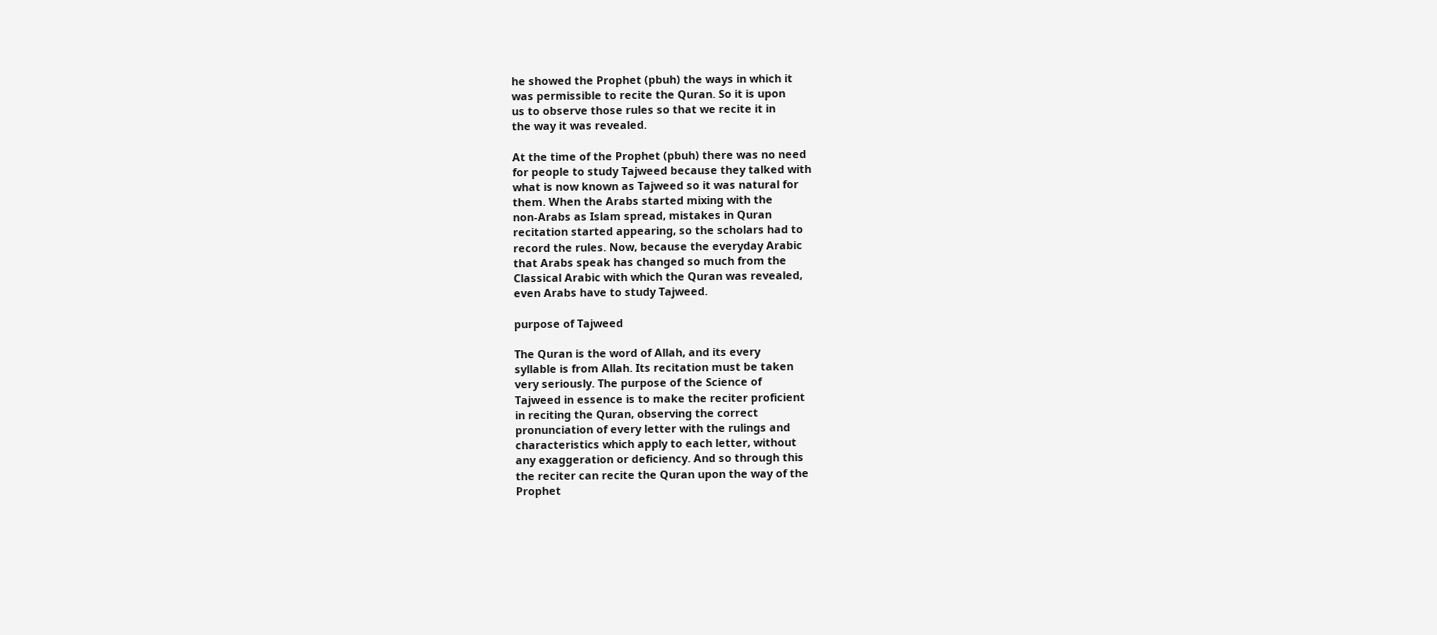he showed the Prophet (pbuh) the ways in which it
was permissible to recite the Quran. So it is upon
us to observe those rules so that we recite it in
the way it was revealed.

At the time of the Prophet (pbuh) there was no need
for people to study Tajweed because they talked with
what is now known as Tajweed so it was natural for
them. When the Arabs started mixing with the
non-Arabs as Islam spread, mistakes in Quran
recitation started appearing, so the scholars had to
record the rules. Now, because the everyday Arabic
that Arabs speak has changed so much from the
Classical Arabic with which the Quran was revealed,
even Arabs have to study Tajweed.

purpose of Tajweed

The Quran is the word of Allah, and its every
syllable is from Allah. Its recitation must be taken
very seriously. The purpose of the Science of
Tajweed in essence is to make the reciter proficient
in reciting the Quran, observing the correct
pronunciation of every letter with the rulings and
characteristics which apply to each letter, without
any exaggeration or deficiency. And so through this
the reciter can recite the Quran upon the way of the
Prophet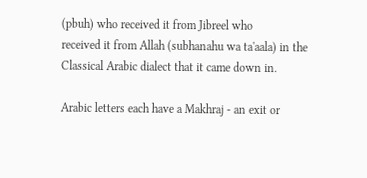(pbuh) who received it from Jibreel who
received it from Allah (subhanahu wa ta'aala) in the
Classical Arabic dialect that it came down in.

Arabic letters each have a Makhraj - an exit or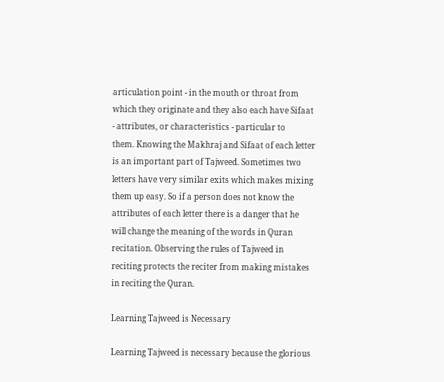articulation point - in the mouth or throat from
which they originate and they also each have Sifaat
- attributes, or characteristics - particular to
them. Knowing the Makhraj and Sifaat of each letter
is an important part of Tajweed. Sometimes two
letters have very similar exits which makes mixing
them up easy. So if a person does not know the
attributes of each letter there is a danger that he
will change the meaning of the words in Quran
recitation. Observing the rules of Tajweed in
reciting protects the reciter from making mistakes
in reciting the Quran.

Learning Tajweed is Necessary

Learning Tajweed is necessary because the glorious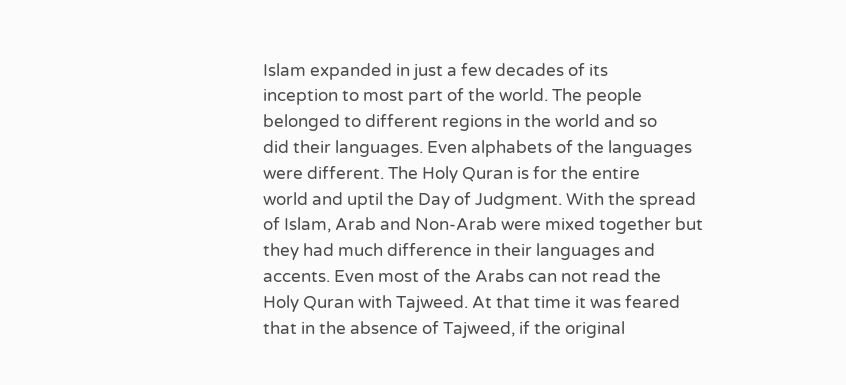Islam expanded in just a few decades of its
inception to most part of the world. The people
belonged to different regions in the world and so
did their languages. Even alphabets of the languages
were different. The Holy Quran is for the entire
world and uptil the Day of Judgment. With the spread
of Islam, Arab and Non-Arab were mixed together but
they had much difference in their languages and
accents. Even most of the Arabs can not read the
Holy Quran with Tajweed. At that time it was feared
that in the absence of Tajweed, if the original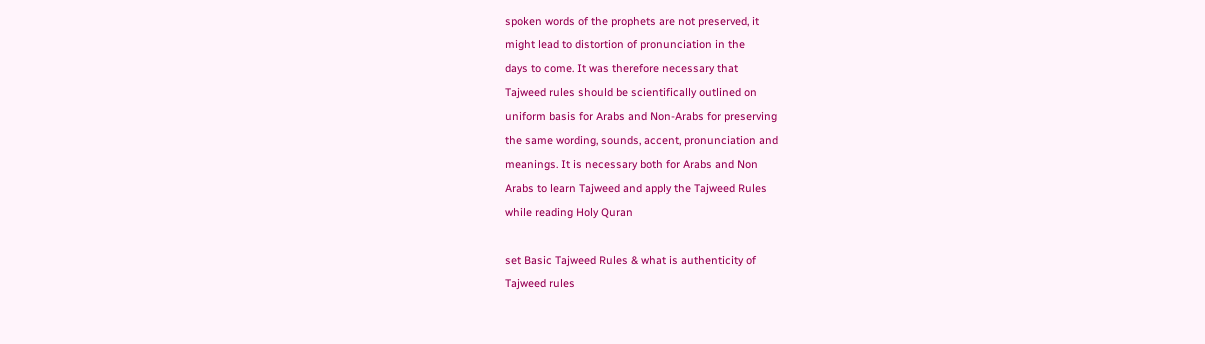spoken words of the prophets are not preserved, it
might lead to distortion of pronunciation in the
days to come. It was therefore necessary that
Tajweed rules should be scientifically outlined on
uniform basis for Arabs and Non-Arabs for preserving
the same wording, sounds, accent, pronunciation and
meanings. It is necessary both for Arabs and Non
Arabs to learn Tajweed and apply the Tajweed Rules
while reading Holy Quran

set Basic Tajweed Rules & what is authenticity of
Tajweed rules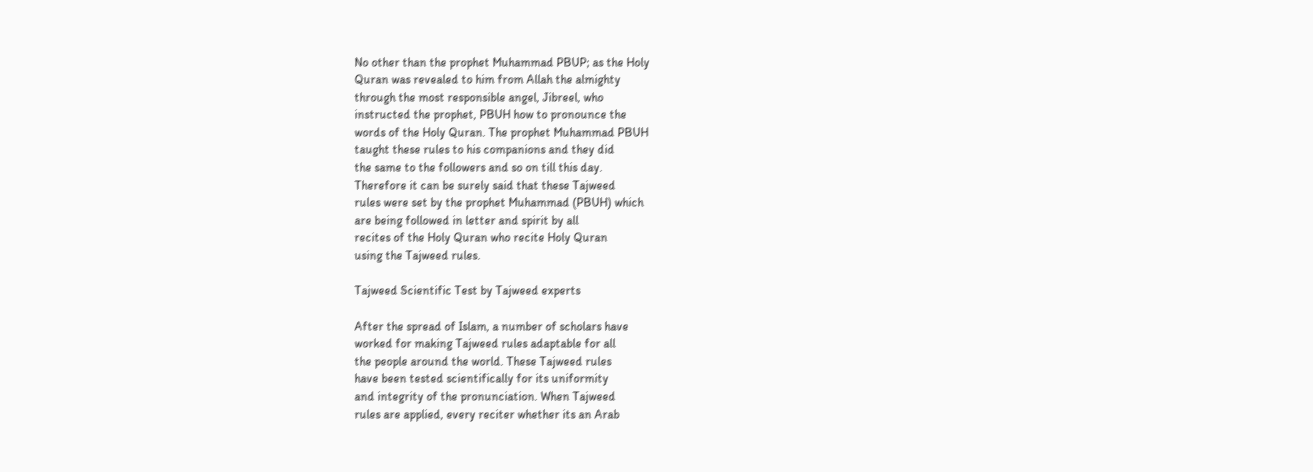No other than the prophet Muhammad PBUP; as the Holy
Quran was revealed to him from Allah the almighty
through the most responsible angel, Jibreel, who
instructed the prophet, PBUH how to pronounce the
words of the Holy Quran. The prophet Muhammad PBUH
taught these rules to his companions and they did
the same to the followers and so on till this day.
Therefore it can be surely said that these Tajweed
rules were set by the prophet Muhammad (PBUH) which
are being followed in letter and spirit by all
recites of the Holy Quran who recite Holy Quran
using the Tajweed rules.

Tajweed Scientific Test by Tajweed experts

After the spread of Islam, a number of scholars have
worked for making Tajweed rules adaptable for all
the people around the world. These Tajweed rules
have been tested scientifically for its uniformity
and integrity of the pronunciation. When Tajweed
rules are applied, every reciter whether its an Arab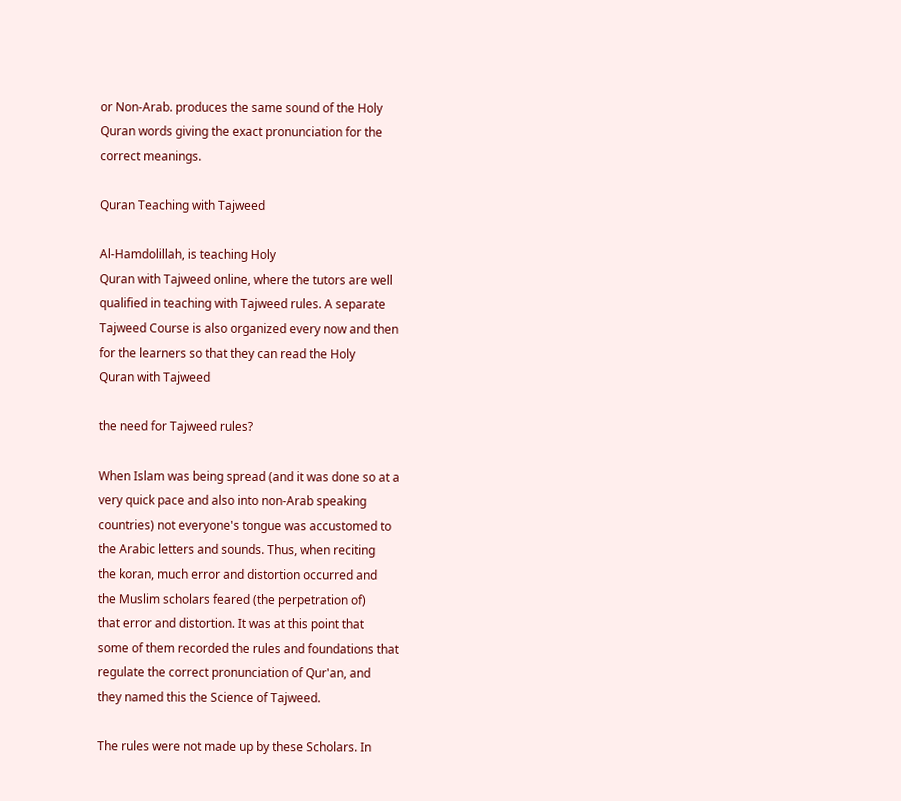or Non-Arab. produces the same sound of the Holy
Quran words giving the exact pronunciation for the
correct meanings.

Quran Teaching with Tajweed

Al-Hamdolillah, is teaching Holy
Quran with Tajweed online, where the tutors are well
qualified in teaching with Tajweed rules. A separate
Tajweed Course is also organized every now and then
for the learners so that they can read the Holy
Quran with Tajweed

the need for Tajweed rules?

When Islam was being spread (and it was done so at a
very quick pace and also into non-Arab speaking
countries) not everyone's tongue was accustomed to
the Arabic letters and sounds. Thus, when reciting
the koran, much error and distortion occurred and
the Muslim scholars feared (the perpetration of)
that error and distortion. It was at this point that
some of them recorded the rules and foundations that
regulate the correct pronunciation of Qur'an, and
they named this the Science of Tajweed.

The rules were not made up by these Scholars. In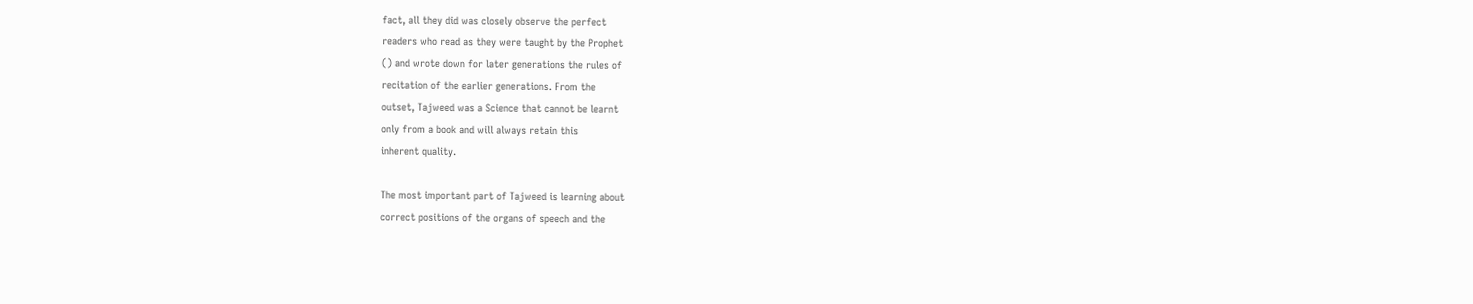fact, all they did was closely observe the perfect
readers who read as they were taught by the Prophet
() and wrote down for later generations the rules of
recitation of the earlier generations. From the
outset, Tajweed was a Science that cannot be learnt
only from a book and will always retain this
inherent quality.

The most important part of Tajweed is learning about
correct positions of the organs of speech and the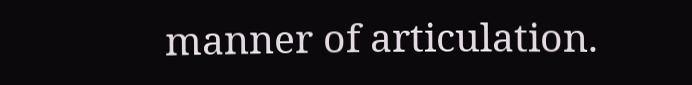manner of articulation.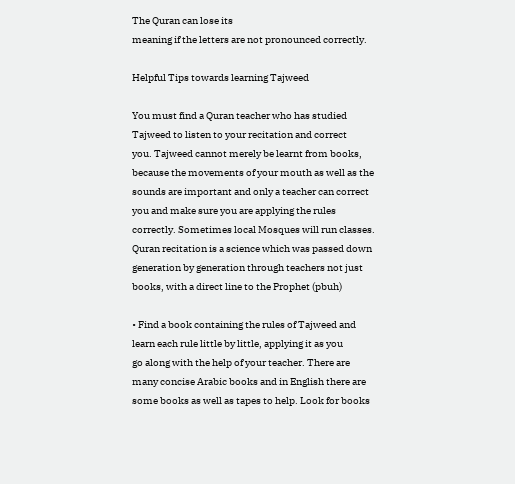The Quran can lose its
meaning if the letters are not pronounced correctly.

Helpful Tips towards learning Tajweed

You must find a Quran teacher who has studied
Tajweed to listen to your recitation and correct
you. Tajweed cannot merely be learnt from books,
because the movements of your mouth as well as the
sounds are important and only a teacher can correct
you and make sure you are applying the rules
correctly. Sometimes local Mosques will run classes.
Quran recitation is a science which was passed down
generation by generation through teachers not just
books, with a direct line to the Prophet (pbuh)

• Find a book containing the rules of Tajweed and
learn each rule little by little, applying it as you
go along with the help of your teacher. There are
many concise Arabic books and in English there are
some books as well as tapes to help. Look for books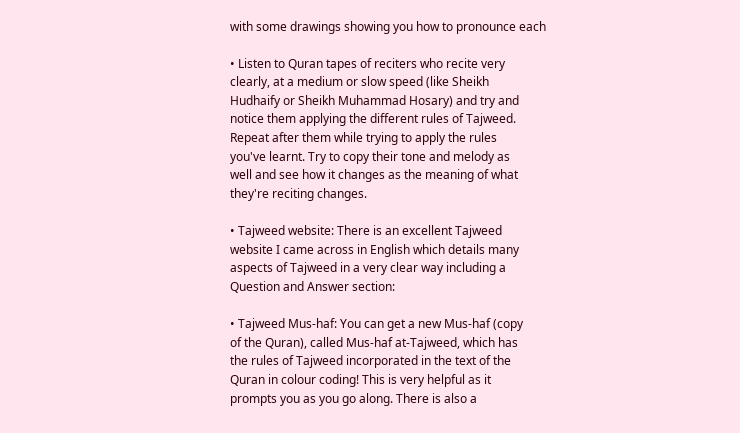with some drawings showing you how to pronounce each

• Listen to Quran tapes of reciters who recite very
clearly, at a medium or slow speed (like Sheikh
Hudhaify or Sheikh Muhammad Hosary) and try and
notice them applying the different rules of Tajweed.
Repeat after them while trying to apply the rules
you've learnt. Try to copy their tone and melody as
well and see how it changes as the meaning of what
they're reciting changes.

• Tajweed website: There is an excellent Tajweed
website I came across in English which details many
aspects of Tajweed in a very clear way including a
Question and Answer section:

• Tajweed Mus-haf: You can get a new Mus-haf (copy
of the Quran), called Mus-haf at-Tajweed, which has
the rules of Tajweed incorporated in the text of the
Quran in colour coding! This is very helpful as it
prompts you as you go along. There is also a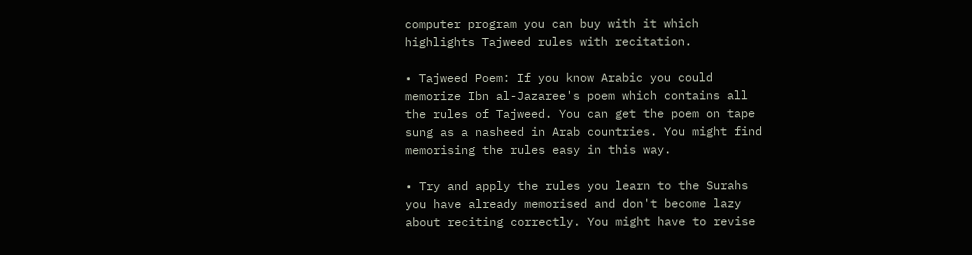computer program you can buy with it which
highlights Tajweed rules with recitation.

• Tajweed Poem: If you know Arabic you could
memorize Ibn al-Jazaree's poem which contains all
the rules of Tajweed. You can get the poem on tape
sung as a nasheed in Arab countries. You might find
memorising the rules easy in this way.

• Try and apply the rules you learn to the Surahs
you have already memorised and don't become lazy
about reciting correctly. You might have to revise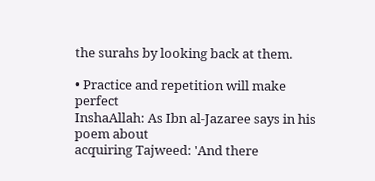the surahs by looking back at them.

• Practice and repetition will make perfect
InshaAllah: As Ibn al-Jazaree says in his poem about
acquiring Tajweed: 'And there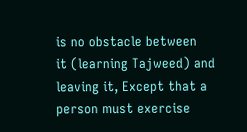is no obstacle between
it (learning Tajweed) and leaving it, Except that a
person must exercise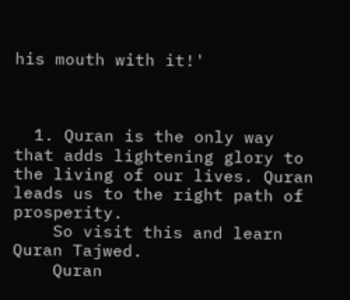his mouth with it!'



  1. Quran is the only way that adds lightening glory to the living of our lives. Quran leads us to the right path of prosperity.
    So visit this and learn Quran Tajwed.
    Quran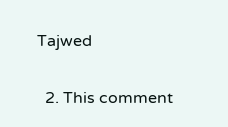Tajwed

  2. This comment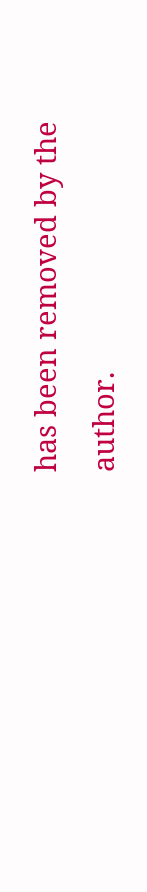has been removed by the author.